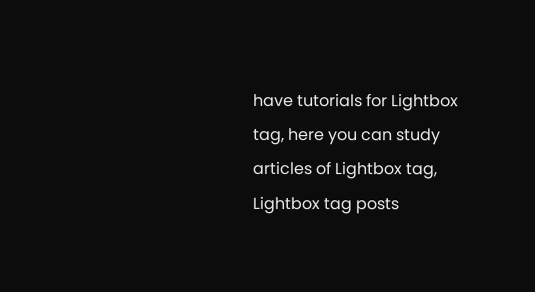have tutorials for Lightbox tag, here you can study articles of Lightbox tag, Lightbox tag posts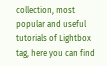collection, most popular and useful tutorials of Lightbox tag, here you can find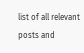list of all relevant posts and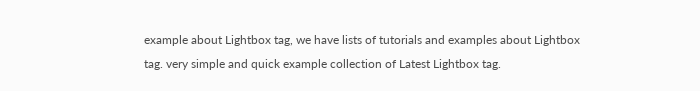example about Lightbox tag, we have lists of tutorials and examples about Lightbox tag. very simple and quick example collection of Latest Lightbox tag.